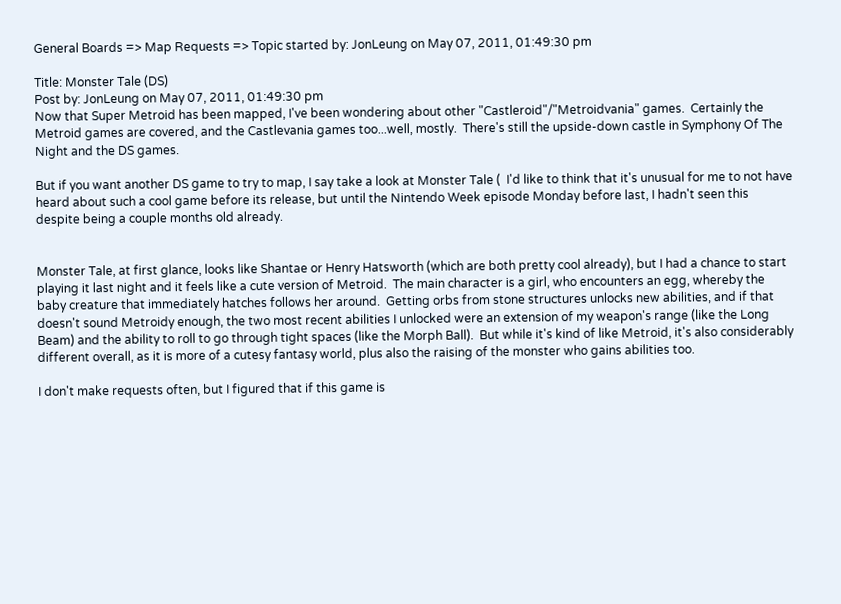General Boards => Map Requests => Topic started by: JonLeung on May 07, 2011, 01:49:30 pm

Title: Monster Tale (DS)
Post by: JonLeung on May 07, 2011, 01:49:30 pm
Now that Super Metroid has been mapped, I've been wondering about other "Castleroid"/"Metroidvania" games.  Certainly the Metroid games are covered, and the Castlevania games too...well, mostly.  There's still the upside-down castle in Symphony Of The Night and the DS games.

But if you want another DS game to try to map, I say take a look at Monster Tale (  I'd like to think that it's unusual for me to not have heard about such a cool game before its release, but until the Nintendo Week episode Monday before last, I hadn't seen this despite being a couple months old already.


Monster Tale, at first glance, looks like Shantae or Henry Hatsworth (which are both pretty cool already), but I had a chance to start playing it last night and it feels like a cute version of Metroid.  The main character is a girl, who encounters an egg, whereby the baby creature that immediately hatches follows her around.  Getting orbs from stone structures unlocks new abilities, and if that doesn't sound Metroidy enough, the two most recent abilities I unlocked were an extension of my weapon's range (like the Long Beam) and the ability to roll to go through tight spaces (like the Morph Ball).  But while it's kind of like Metroid, it's also considerably different overall, as it is more of a cutesy fantasy world, plus also the raising of the monster who gains abilities too.

I don't make requests often, but I figured that if this game is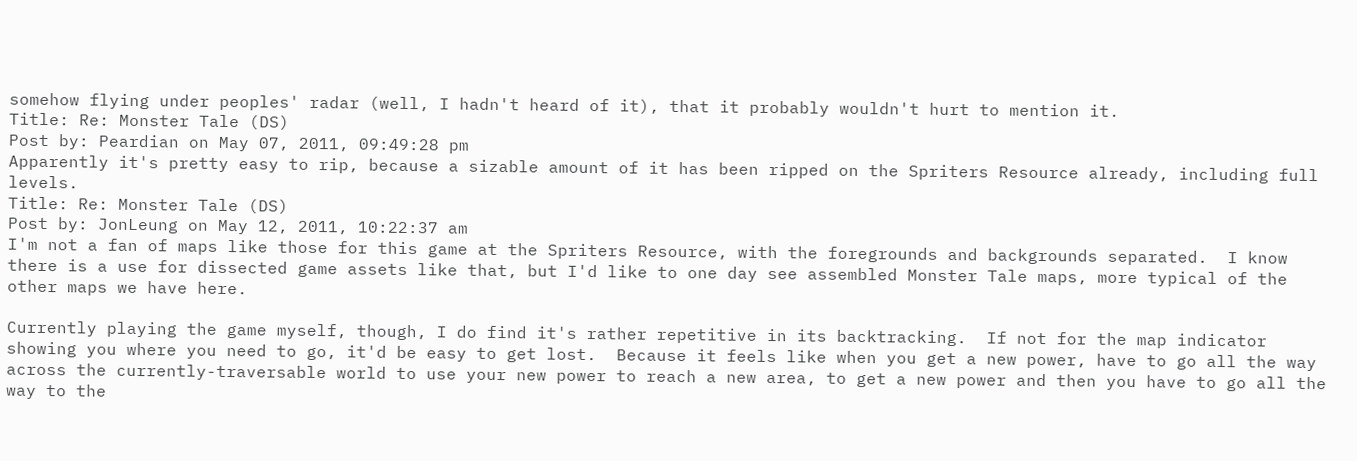somehow flying under peoples' radar (well, I hadn't heard of it), that it probably wouldn't hurt to mention it.
Title: Re: Monster Tale (DS)
Post by: Peardian on May 07, 2011, 09:49:28 pm
Apparently it's pretty easy to rip, because a sizable amount of it has been ripped on the Spriters Resource already, including full levels.
Title: Re: Monster Tale (DS)
Post by: JonLeung on May 12, 2011, 10:22:37 am
I'm not a fan of maps like those for this game at the Spriters Resource, with the foregrounds and backgrounds separated.  I know there is a use for dissected game assets like that, but I'd like to one day see assembled Monster Tale maps, more typical of the other maps we have here.

Currently playing the game myself, though, I do find it's rather repetitive in its backtracking.  If not for the map indicator showing you where you need to go, it'd be easy to get lost.  Because it feels like when you get a new power, have to go all the way across the currently-traversable world to use your new power to reach a new area, to get a new power and then you have to go all the way to the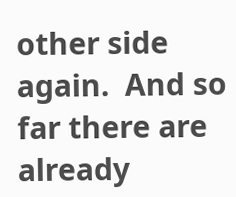other side again.  And so far there are already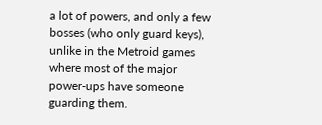a lot of powers, and only a few bosses (who only guard keys), unlike in the Metroid games where most of the major power-ups have someone guarding them.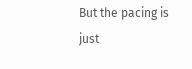But the pacing is just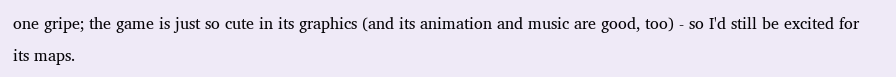one gripe; the game is just so cute in its graphics (and its animation and music are good, too) - so I'd still be excited for its maps.